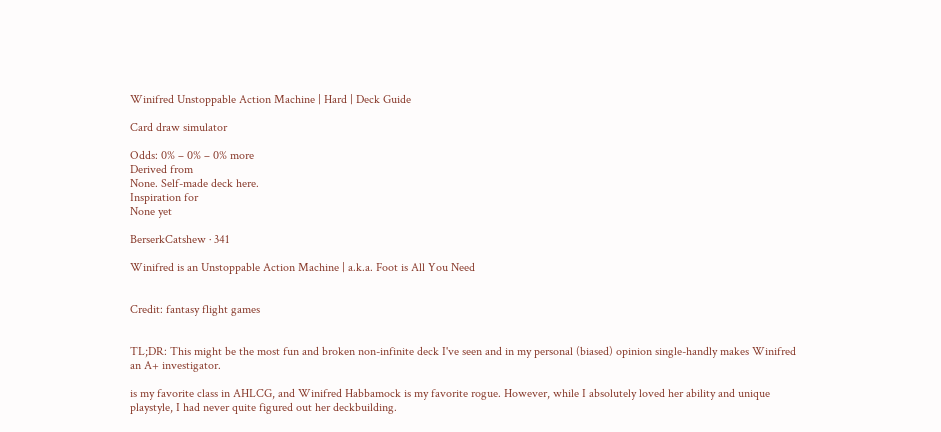Winifred Unstoppable Action Machine | Hard | Deck Guide

Card draw simulator

Odds: 0% – 0% – 0% more
Derived from
None. Self-made deck here.
Inspiration for
None yet

BerserkCatshew · 341

Winifred is an Unstoppable Action Machine | a.k.a. Foot is All You Need


Credit: fantasy flight games


TL;DR: This might be the most fun and broken non-infinite deck I've seen and in my personal (biased) opinion single-handly makes Winifred an A+ investigator.

is my favorite class in AHLCG, and Winifred Habbamock is my favorite rogue. However, while I absolutely loved her ability and unique playstyle, I had never quite figured out her deckbuilding.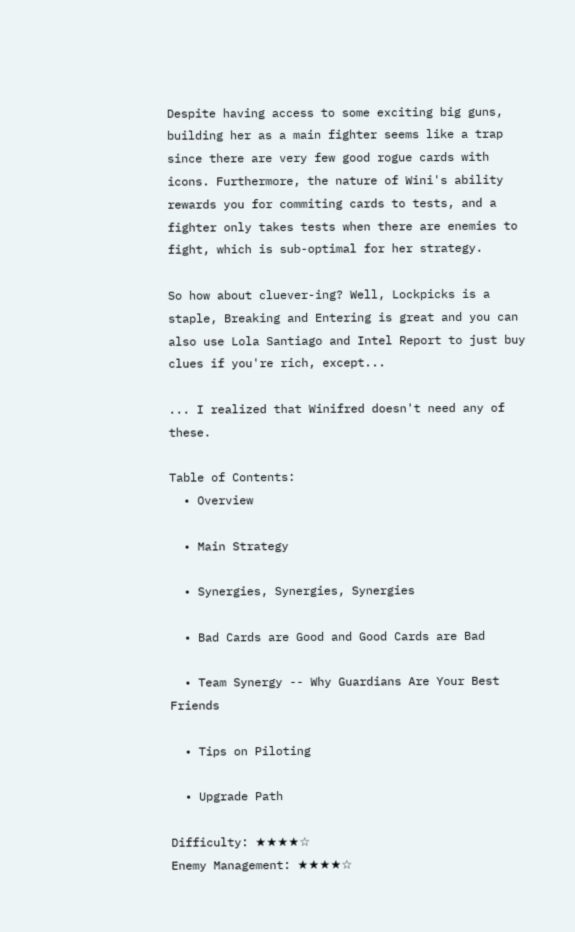Despite having access to some exciting big guns, building her as a main fighter seems like a trap since there are very few good rogue cards with icons. Furthermore, the nature of Wini's ability rewards you for commiting cards to tests, and a fighter only takes tests when there are enemies to fight, which is sub-optimal for her strategy.

So how about cluever-ing? Well, Lockpicks is a staple, Breaking and Entering is great and you can also use Lola Santiago and Intel Report to just buy clues if you're rich, except...

... I realized that Winifred doesn't need any of these.

Table of Contents:
  • Overview

  • Main Strategy

  • Synergies, Synergies, Synergies

  • Bad Cards are Good and Good Cards are Bad

  • Team Synergy -- Why Guardians Are Your Best Friends

  • Tips on Piloting

  • Upgrade Path

Difficulty: ★★★★☆
Enemy Management: ★★★★☆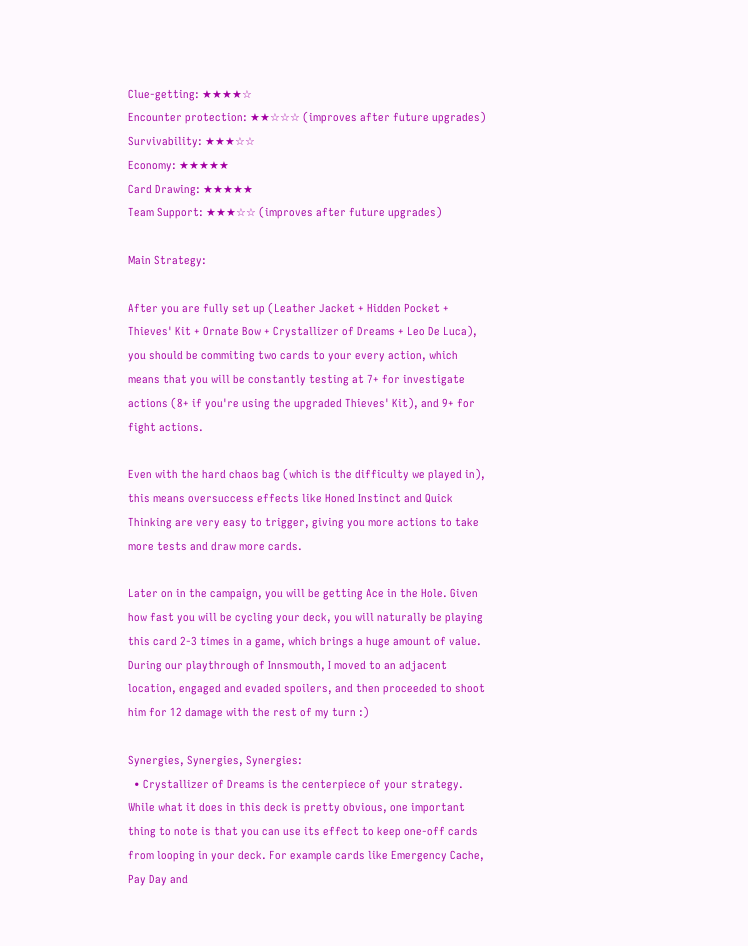Clue-getting: ★★★★☆
Encounter protection: ★★☆☆☆ (improves after future upgrades)
Survivability: ★★★☆☆
Economy: ★★★★★
Card Drawing: ★★★★★
Team Support: ★★★☆☆ (improves after future upgrades)

Main Strategy:

After you are fully set up (Leather Jacket + Hidden Pocket + Thieves' Kit + Ornate Bow + Crystallizer of Dreams + Leo De Luca), you should be commiting two cards to your every action, which means that you will be constantly testing at 7+ for investigate actions (8+ if you're using the upgraded Thieves' Kit), and 9+ for fight actions.

Even with the hard chaos bag (which is the difficulty we played in), this means oversuccess effects like Honed Instinct and Quick Thinking are very easy to trigger, giving you more actions to take more tests and draw more cards.

Later on in the campaign, you will be getting Ace in the Hole. Given how fast you will be cycling your deck, you will naturally be playing this card 2-3 times in a game, which brings a huge amount of value. During our playthrough of Innsmouth, I moved to an adjacent location, engaged and evaded spoilers, and then proceeded to shoot him for 12 damage with the rest of my turn :)

Synergies, Synergies, Synergies:
  • Crystallizer of Dreams is the centerpiece of your strategy. While what it does in this deck is pretty obvious, one important thing to note is that you can use its effect to keep one-off cards from looping in your deck. For example cards like Emergency Cache, Pay Day and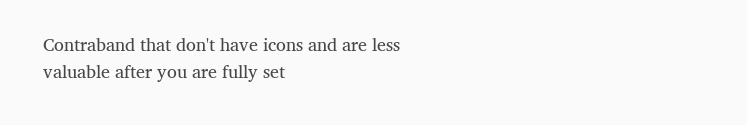Contraband that don't have icons and are less valuable after you are fully set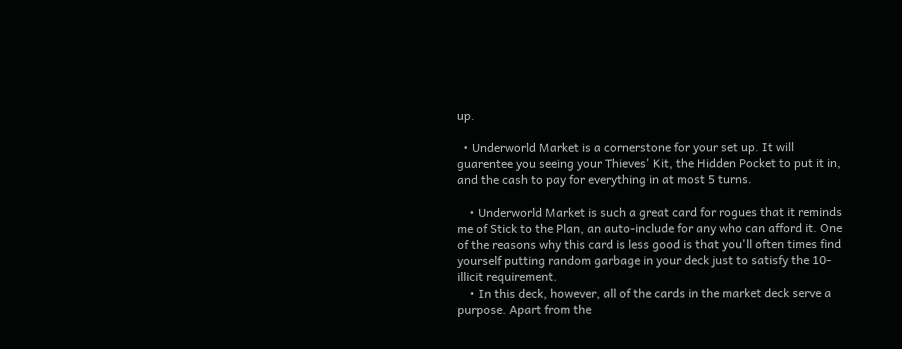up.

  • Underworld Market is a cornerstone for your set up. It will guarentee you seeing your Thieves' Kit, the Hidden Pocket to put it in, and the cash to pay for everything in at most 5 turns.

    • Underworld Market is such a great card for rogues that it reminds me of Stick to the Plan, an auto-include for any who can afford it. One of the reasons why this card is less good is that you'll often times find yourself putting random garbage in your deck just to satisfy the 10-illicit requirement.
    • In this deck, however, all of the cards in the market deck serve a purpose. Apart from the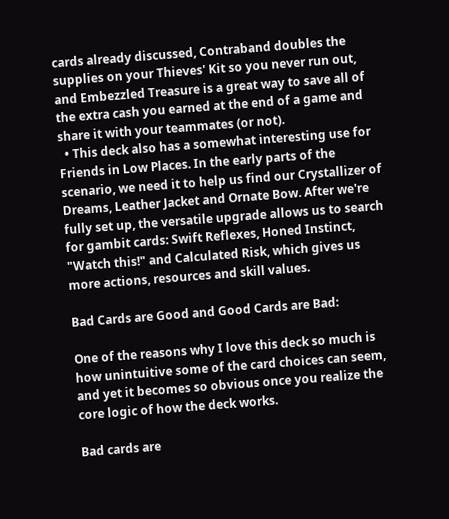cards already discussed, Contraband doubles the supplies on your Thieves' Kit so you never run out, and Embezzled Treasure is a great way to save all of the extra cash you earned at the end of a game and share it with your teammates (or not).
  • This deck also has a somewhat interesting use for Friends in Low Places. In the early parts of the scenario, we need it to help us find our Crystallizer of Dreams, Leather Jacket and Ornate Bow. After we're fully set up, the versatile upgrade allows us to search for gambit cards: Swift Reflexes, Honed Instinct, "Watch this!" and Calculated Risk, which gives us more actions, resources and skill values.

Bad Cards are Good and Good Cards are Bad:

One of the reasons why I love this deck so much is how unintuitive some of the card choices can seem, and yet it becomes so obvious once you realize the core logic of how the deck works.

Bad cards are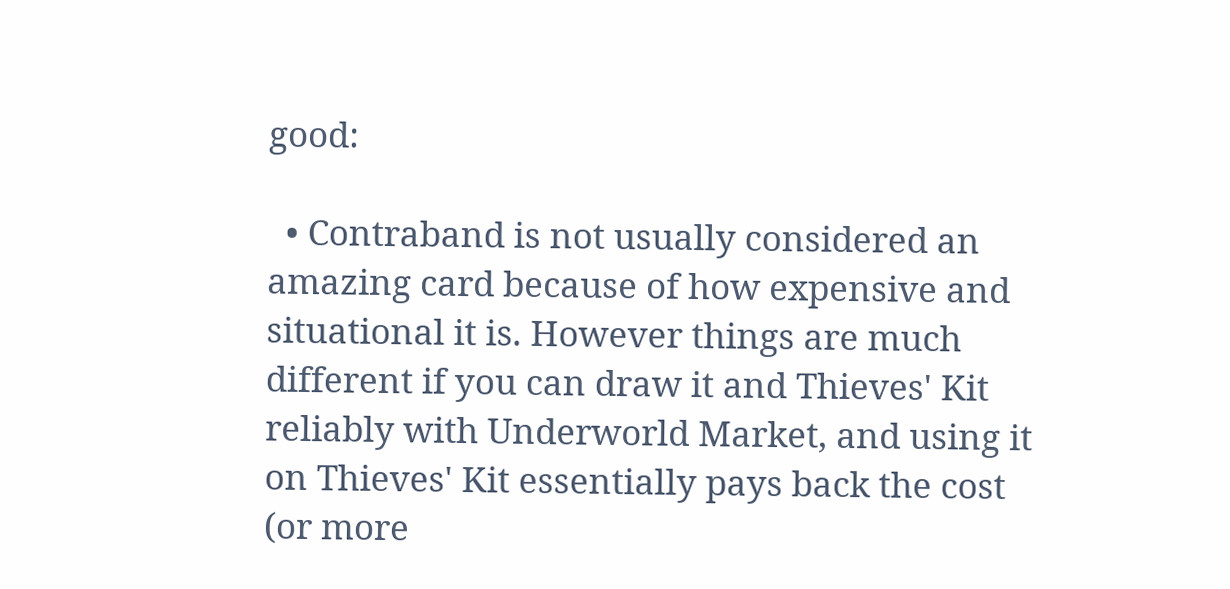good:

  • Contraband is not usually considered an amazing card because of how expensive and situational it is. However things are much different if you can draw it and Thieves' Kit reliably with Underworld Market, and using it on Thieves' Kit essentially pays back the cost (or more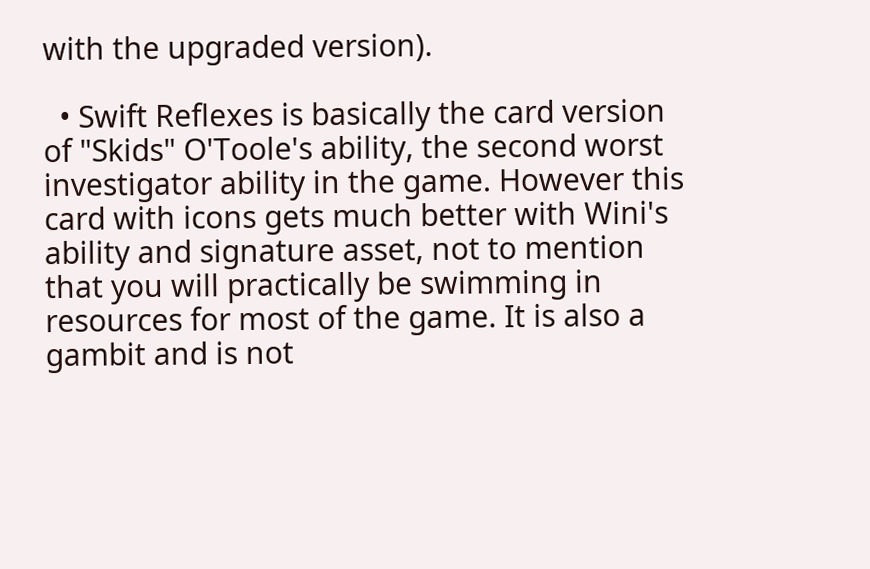with the upgraded version).

  • Swift Reflexes is basically the card version of "Skids" O'Toole's ability, the second worst investigator ability in the game. However this card with icons gets much better with Wini's ability and signature asset, not to mention that you will practically be swimming in resources for most of the game. It is also a gambit and is not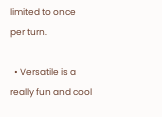limited to once per turn.

  • Versatile is a really fun and cool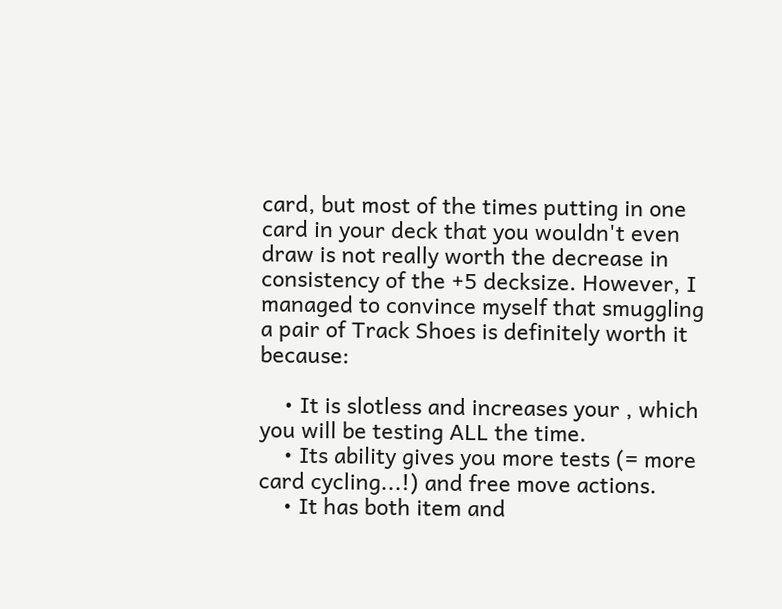card, but most of the times putting in one card in your deck that you wouldn't even draw is not really worth the decrease in consistency of the +5 decksize. However, I managed to convince myself that smuggling a pair of Track Shoes is definitely worth it because:

    • It is slotless and increases your , which you will be testing ALL the time.
    • Its ability gives you more tests (= more card cycling...!) and free move actions.
    • It has both item and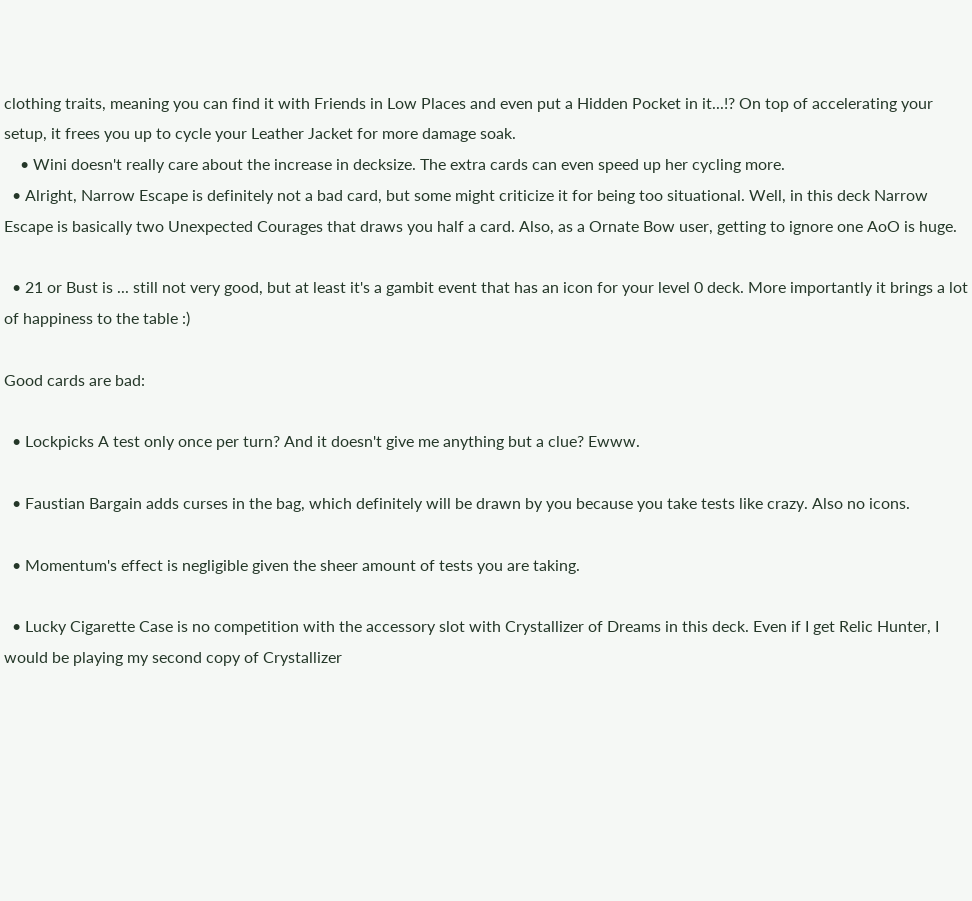clothing traits, meaning you can find it with Friends in Low Places and even put a Hidden Pocket in it...!? On top of accelerating your setup, it frees you up to cycle your Leather Jacket for more damage soak.
    • Wini doesn't really care about the increase in decksize. The extra cards can even speed up her cycling more.
  • Alright, Narrow Escape is definitely not a bad card, but some might criticize it for being too situational. Well, in this deck Narrow Escape is basically two Unexpected Courages that draws you half a card. Also, as a Ornate Bow user, getting to ignore one AoO is huge.

  • 21 or Bust is ... still not very good, but at least it's a gambit event that has an icon for your level 0 deck. More importantly it brings a lot of happiness to the table :)

Good cards are bad:

  • Lockpicks A test only once per turn? And it doesn't give me anything but a clue? Ewww.

  • Faustian Bargain adds curses in the bag, which definitely will be drawn by you because you take tests like crazy. Also no icons.

  • Momentum's effect is negligible given the sheer amount of tests you are taking.

  • Lucky Cigarette Case is no competition with the accessory slot with Crystallizer of Dreams in this deck. Even if I get Relic Hunter, I would be playing my second copy of Crystallizer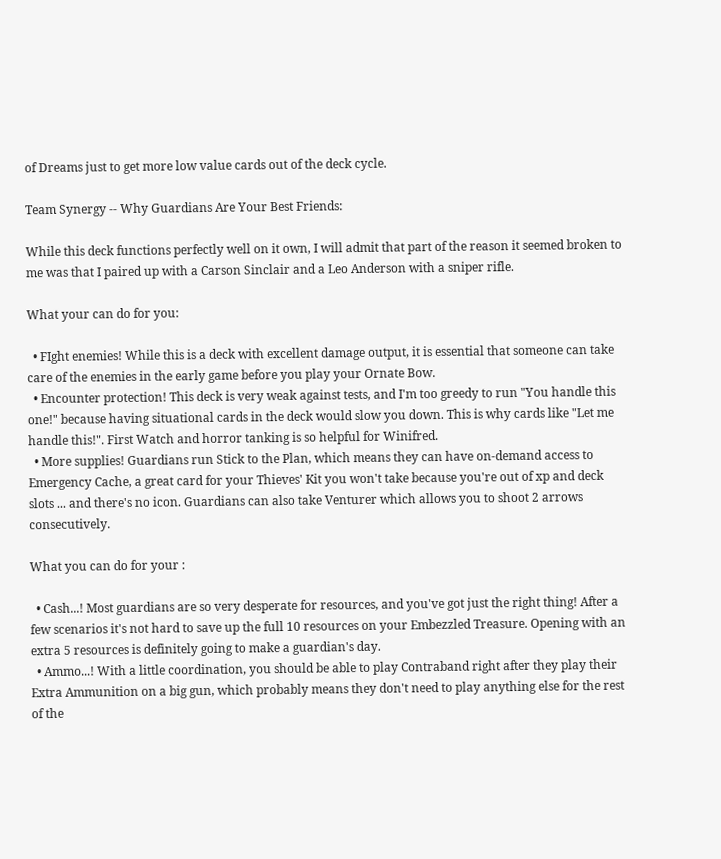of Dreams just to get more low value cards out of the deck cycle.

Team Synergy -- Why Guardians Are Your Best Friends:

While this deck functions perfectly well on it own, I will admit that part of the reason it seemed broken to me was that I paired up with a Carson Sinclair and a Leo Anderson with a sniper rifle.

What your can do for you:

  • FIght enemies! While this is a deck with excellent damage output, it is essential that someone can take care of the enemies in the early game before you play your Ornate Bow.
  • Encounter protection! This deck is very weak against tests, and I'm too greedy to run "You handle this one!" because having situational cards in the deck would slow you down. This is why cards like "Let me handle this!". First Watch and horror tanking is so helpful for Winifred.
  • More supplies! Guardians run Stick to the Plan, which means they can have on-demand access to Emergency Cache, a great card for your Thieves' Kit you won't take because you're out of xp and deck slots ... and there's no icon. Guardians can also take Venturer which allows you to shoot 2 arrows consecutively.

What you can do for your :

  • Cash...! Most guardians are so very desperate for resources, and you've got just the right thing! After a few scenarios it's not hard to save up the full 10 resources on your Embezzled Treasure. Opening with an extra 5 resources is definitely going to make a guardian's day.
  • Ammo...! With a little coordination, you should be able to play Contraband right after they play their Extra Ammunition on a big gun, which probably means they don't need to play anything else for the rest of the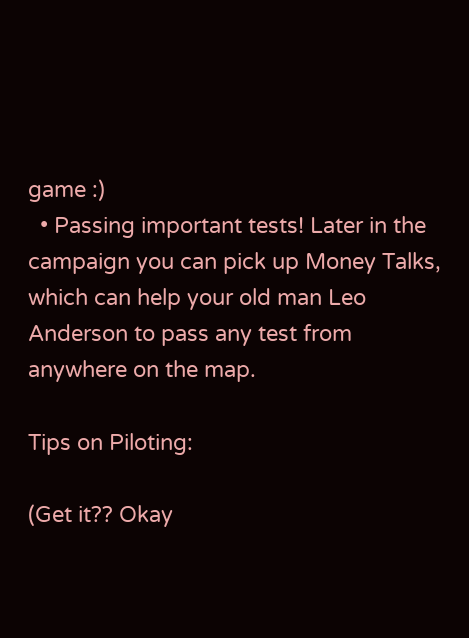game :)
  • Passing important tests! Later in the campaign you can pick up Money Talks, which can help your old man Leo Anderson to pass any test from anywhere on the map.

Tips on Piloting:

(Get it?? Okay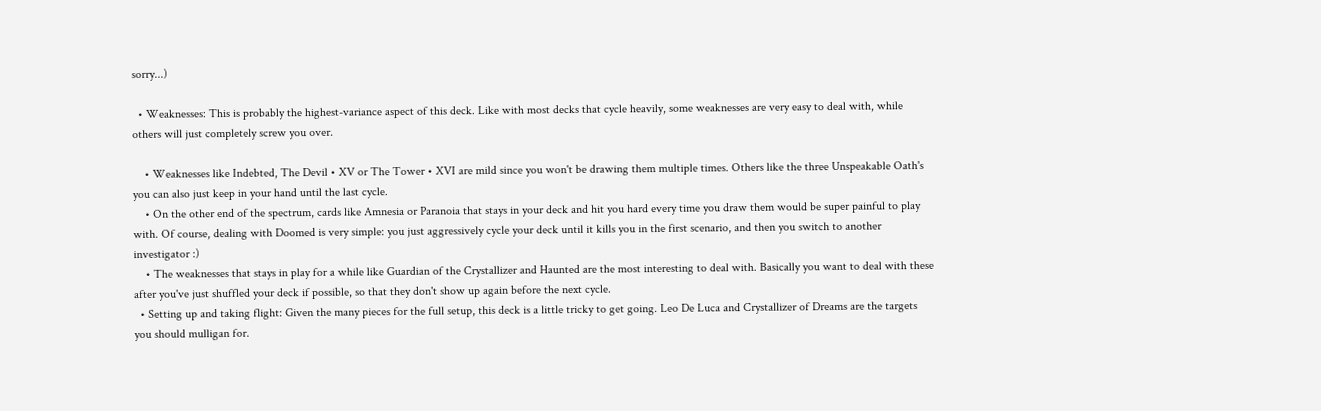sorry...)

  • Weaknesses: This is probably the highest-variance aspect of this deck. Like with most decks that cycle heavily, some weaknesses are very easy to deal with, while others will just completely screw you over.

    • Weaknesses like Indebted, The Devil • XV or The Tower • XVI are mild since you won't be drawing them multiple times. Others like the three Unspeakable Oath's you can also just keep in your hand until the last cycle.
    • On the other end of the spectrum, cards like Amnesia or Paranoia that stays in your deck and hit you hard every time you draw them would be super painful to play with. Of course, dealing with Doomed is very simple: you just aggressively cycle your deck until it kills you in the first scenario, and then you switch to another investigator :)
    • The weaknesses that stays in play for a while like Guardian of the Crystallizer and Haunted are the most interesting to deal with. Basically you want to deal with these after you've just shuffled your deck if possible, so that they don't show up again before the next cycle.
  • Setting up and taking flight: Given the many pieces for the full setup, this deck is a little tricky to get going. Leo De Luca and Crystallizer of Dreams are the targets you should mulligan for.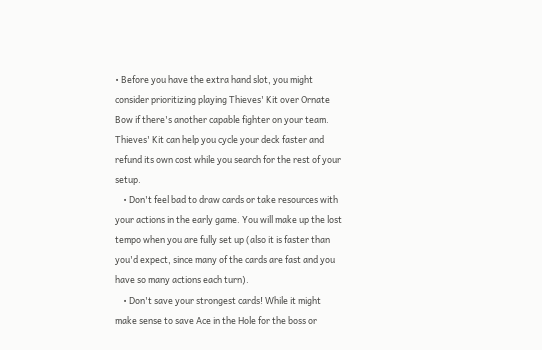• Before you have the extra hand slot, you might consider prioritizing playing Thieves' Kit over Ornate Bow if there's another capable fighter on your team. Thieves' Kit can help you cycle your deck faster and refund its own cost while you search for the rest of your setup.
    • Don't feel bad to draw cards or take resources with your actions in the early game. You will make up the lost tempo when you are fully set up (also it is faster than you'd expect, since many of the cards are fast and you have so many actions each turn).
    • Don't save your strongest cards! While it might make sense to save Ace in the Hole for the boss or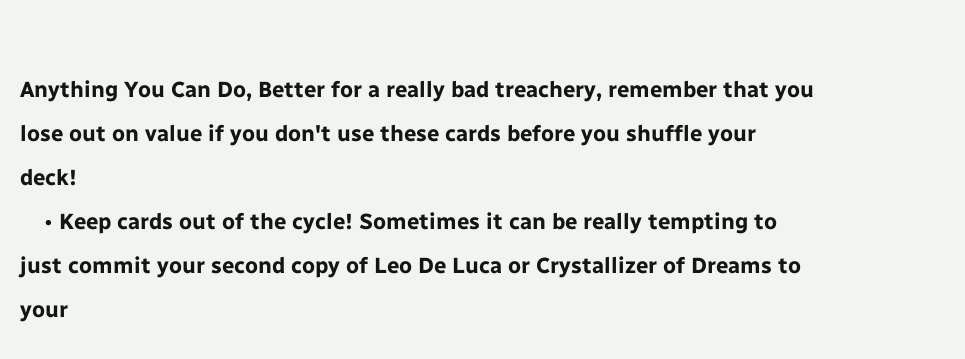Anything You Can Do, Better for a really bad treachery, remember that you lose out on value if you don't use these cards before you shuffle your deck!
    • Keep cards out of the cycle! Sometimes it can be really tempting to just commit your second copy of Leo De Luca or Crystallizer of Dreams to your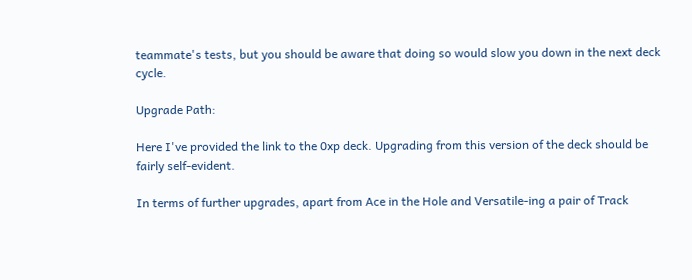teammate's tests, but you should be aware that doing so would slow you down in the next deck cycle.

Upgrade Path:

Here I've provided the link to the 0xp deck. Upgrading from this version of the deck should be fairly self-evident.

In terms of further upgrades, apart from Ace in the Hole and Versatile-ing a pair of Track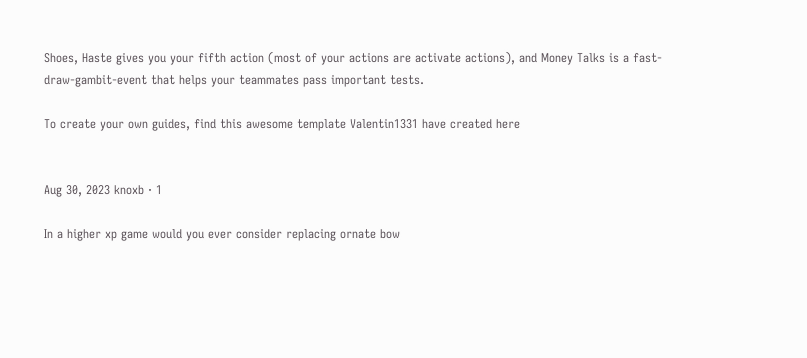Shoes, Haste gives you your fifth action (most of your actions are activate actions), and Money Talks is a fast-draw-gambit-event that helps your teammates pass important tests.

To create your own guides, find this awesome template Valentin1331 have created here


Aug 30, 2023 knoxb · 1

In a higher xp game would you ever consider replacing ornate bow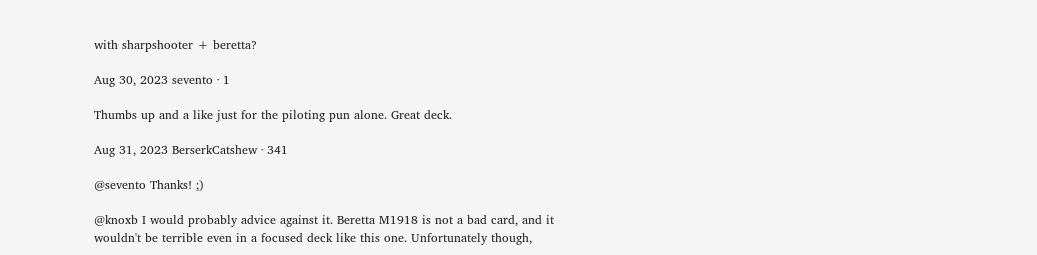with sharpshooter + beretta?

Aug 30, 2023 sevento · 1

Thumbs up and a like just for the piloting pun alone. Great deck.

Aug 31, 2023 BerserkCatshew · 341

@sevento Thanks! ;)

@knoxb I would probably advice against it. Beretta M1918 is not a bad card, and it wouldn't be terrible even in a focused deck like this one. Unfortunately though,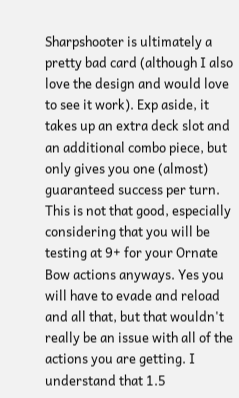Sharpshooter is ultimately a pretty bad card (although I also love the design and would love to see it work). Exp aside, it takes up an extra deck slot and an additional combo piece, but only gives you one (almost) guaranteed success per turn. This is not that good, especially considering that you will be testing at 9+ for your Ornate Bow actions anyways. Yes you will have to evade and reload and all that, but that wouldn't really be an issue with all of the actions you are getting. I understand that 1.5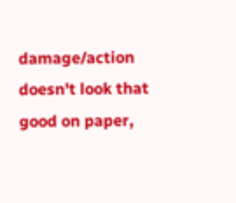damage/action doesn't look that good on paper,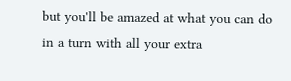but you'll be amazed at what you can do in a turn with all your extra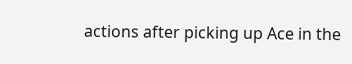actions after picking up Ace in the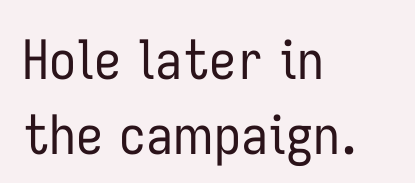Hole later in the campaign.